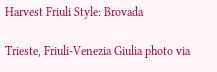Harvest Friuli Style: Brovada

Trieste, Friuli-Venezia Giulia photo via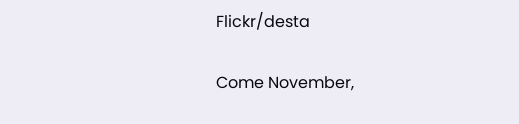Flickr/desta

Come November,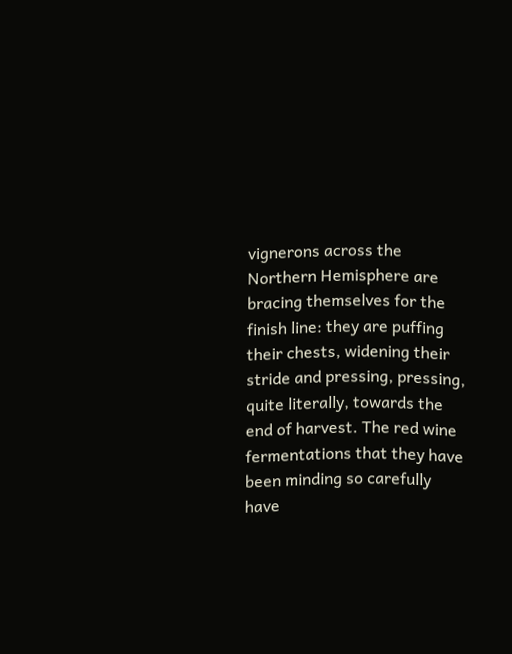vignerons across the Northern Hemisphere are bracing themselves for the finish line: they are puffing their chests, widening their stride and pressing, pressing, quite literally, towards the end of harvest. The red wine fermentations that they have been minding so carefully have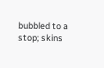bubbled to a stop; skins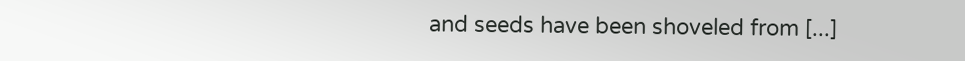and seeds have been shoveled from [...]